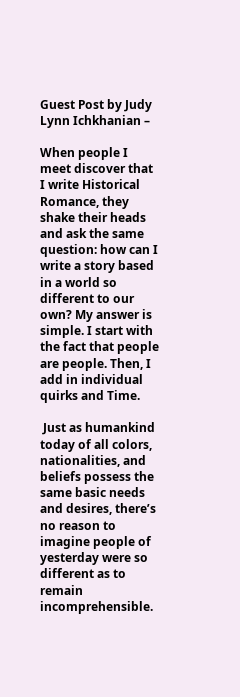Guest Post by Judy Lynn Ichkhanian –

When people I meet discover that I write Historical Romance, they shake their heads and ask the same question: how can I write a story based in a world so different to our own? My answer is simple. I start with the fact that people are people. Then, I add in individual quirks and Time.

 Just as humankind today of all colors, nationalities, and beliefs possess the same basic needs and desires, there’s no reason to imagine people of yesterday were so different as to remain incomprehensible.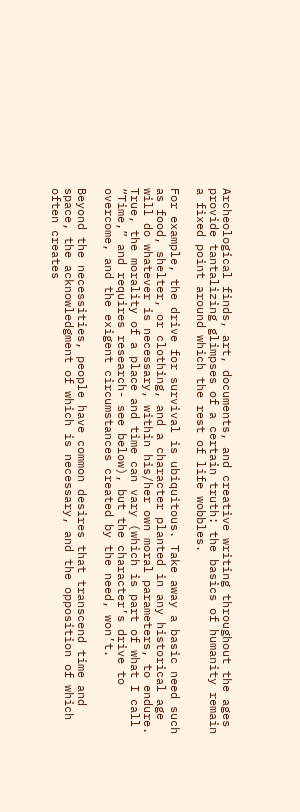Archeological finds, art, documents, and creative writing throughout the ages provide tantalizing glimpses of a certain truth: the basics of humanity remain a fixed point around which the rest of life wobbles.

For example, the drive for survival is ubiquitous. Take away a basic need such as food, shelter, or clothing, and a character planted in any historical age will do whatever is necessary, within his/her own moral parameters, to endure. True, the morality of a place and time can vary (which is part of what I call “Time,” and requires research- see below), but the character’s drive to overcome, and the exigent circumstances created by the need, won’t.

Beyond the necessities, people have common desires that transcend time and space, the acknowledgment of which is necessary, and the opposition of which often creates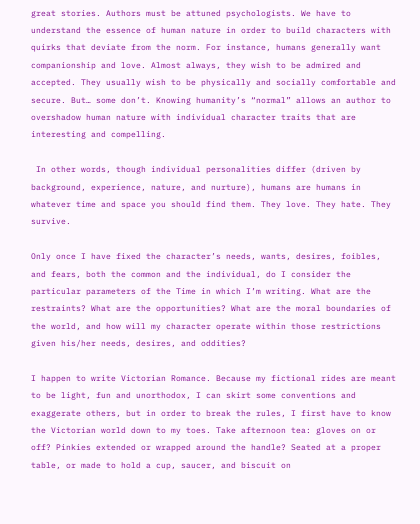great stories. Authors must be attuned psychologists. We have to understand the essence of human nature in order to build characters with quirks that deviate from the norm. For instance, humans generally want companionship and love. Almost always, they wish to be admired and accepted. They usually wish to be physically and socially comfortable and secure. But… some don’t. Knowing humanity’s “normal” allows an author to overshadow human nature with individual character traits that are interesting and compelling.

 In other words, though individual personalities differ (driven by background, experience, nature, and nurture), humans are humans in whatever time and space you should find them. They love. They hate. They survive.

Only once I have fixed the character’s needs, wants, desires, foibles, and fears, both the common and the individual, do I consider the particular parameters of the Time in which I’m writing. What are the restraints? What are the opportunities? What are the moral boundaries of the world, and how will my character operate within those restrictions given his/her needs, desires, and oddities?

I happen to write Victorian Romance. Because my fictional rides are meant to be light, fun and unorthodox, I can skirt some conventions and exaggerate others, but in order to break the rules, I first have to know the Victorian world down to my toes. Take afternoon tea: gloves on or off? Pinkies extended or wrapped around the handle? Seated at a proper table, or made to hold a cup, saucer, and biscuit on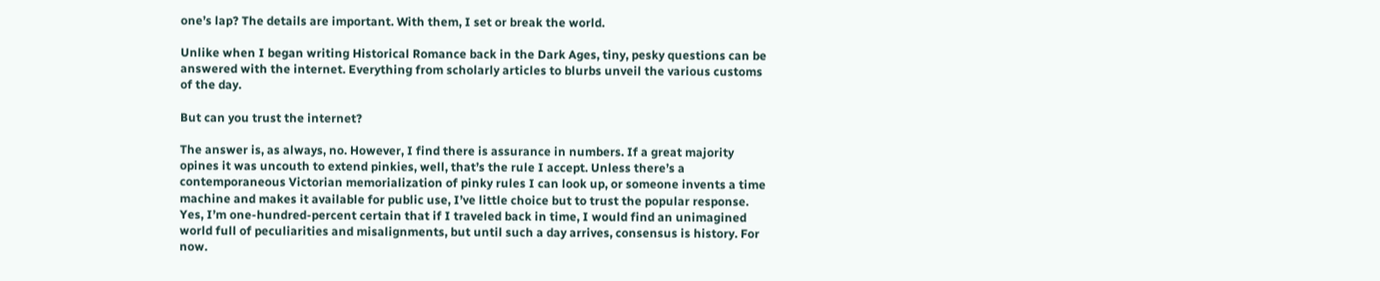one’s lap? The details are important. With them, I set or break the world.

Unlike when I began writing Historical Romance back in the Dark Ages, tiny, pesky questions can be answered with the internet. Everything from scholarly articles to blurbs unveil the various customs of the day.

But can you trust the internet?

The answer is, as always, no. However, I find there is assurance in numbers. If a great majority opines it was uncouth to extend pinkies, well, that’s the rule I accept. Unless there’s a contemporaneous Victorian memorialization of pinky rules I can look up, or someone invents a time machine and makes it available for public use, I’ve little choice but to trust the popular response. Yes, I’m one-hundred-percent certain that if I traveled back in time, I would find an unimagined world full of peculiarities and misalignments, but until such a day arrives, consensus is history. For now.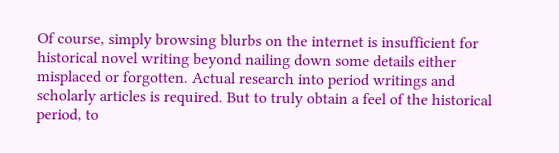Of course, simply browsing blurbs on the internet is insufficient for historical novel writing beyond nailing down some details either misplaced or forgotten. Actual research into period writings and scholarly articles is required. But to truly obtain a feel of the historical period, to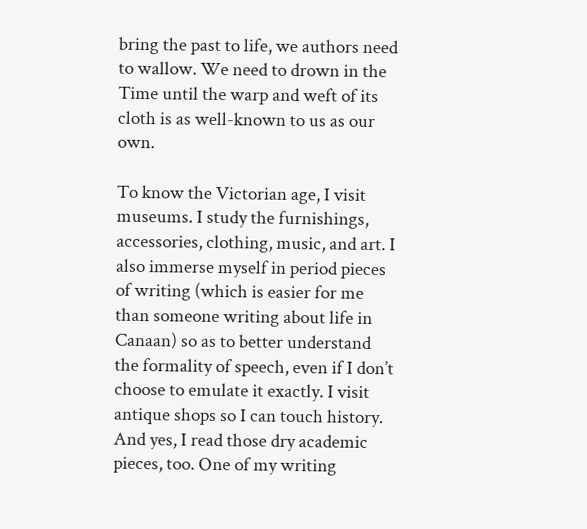bring the past to life, we authors need to wallow. We need to drown in the Time until the warp and weft of its cloth is as well-known to us as our own.

To know the Victorian age, I visit museums. I study the furnishings, accessories, clothing, music, and art. I also immerse myself in period pieces of writing (which is easier for me than someone writing about life in Canaan) so as to better understand the formality of speech, even if I don’t choose to emulate it exactly. I visit antique shops so I can touch history. And yes, I read those dry academic pieces, too. One of my writing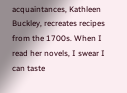acquaintances, Kathleen Buckley, recreates recipes from the 1700s. When I read her novels, I swear I can taste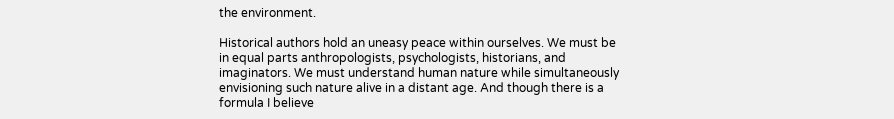the environment.

Historical authors hold an uneasy peace within ourselves. We must be in equal parts anthropologists, psychologists, historians, and imaginators. We must understand human nature while simultaneously envisioning such nature alive in a distant age. And though there is a formula I believe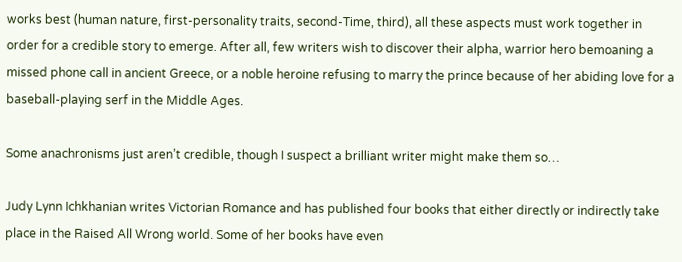works best (human nature, first-personality traits, second-Time, third), all these aspects must work together in order for a credible story to emerge. After all, few writers wish to discover their alpha, warrior hero bemoaning a missed phone call in ancient Greece, or a noble heroine refusing to marry the prince because of her abiding love for a baseball-playing serf in the Middle Ages.

Some anachronisms just aren’t credible, though I suspect a brilliant writer might make them so…

Judy Lynn Ichkhanian writes Victorian Romance and has published four books that either directly or indirectly take place in the Raised All Wrong world. Some of her books have even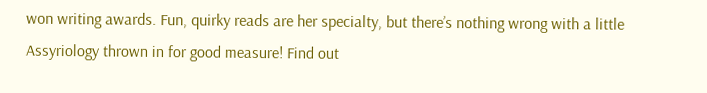won writing awards. Fun, quirky reads are her specialty, but there’s nothing wrong with a little Assyriology thrown in for good measure! Find out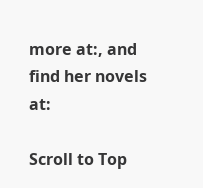more at:, and find her novels at:

Scroll to Top